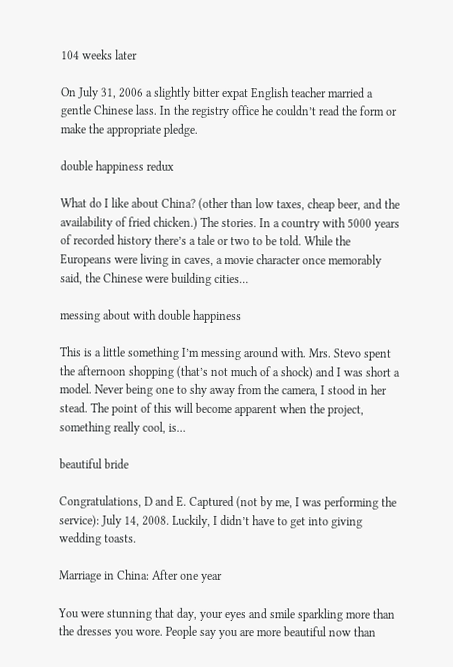104 weeks later

On July 31, 2006 a slightly bitter expat English teacher married a gentle Chinese lass. In the registry office he couldn’t read the form or make the appropriate pledge.

double happiness redux

What do I like about China? (other than low taxes, cheap beer, and the availability of fried chicken.) The stories. In a country with 5000 years of recorded history there’s a tale or two to be told. While the Europeans were living in caves, a movie character once memorably said, the Chinese were building cities…

messing about with double happiness

This is a little something I’m messing around with. Mrs. Stevo spent the afternoon shopping (that’s not much of a shock) and I was short a model. Never being one to shy away from the camera, I stood in her stead. The point of this will become apparent when the project, something really cool, is…

beautiful bride

Congratulations, D and E. Captured (not by me, I was performing the service): July 14, 2008. Luckily, I didn’t have to get into giving wedding toasts.

Marriage in China: After one year

You were stunning that day, your eyes and smile sparkling more than the dresses you wore. People say you are more beautiful now than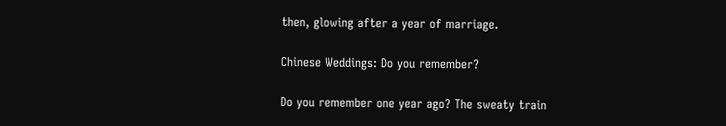then, glowing after a year of marriage.

Chinese Weddings: Do you remember?

Do you remember one year ago? The sweaty train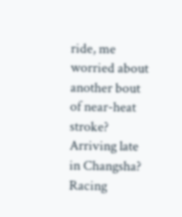ride, me worried about another bout of near-heat stroke? Arriving late in Changsha? Racing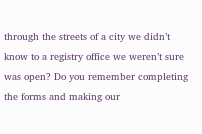through the streets of a city we didn’t know to a registry office we weren’t sure was open? Do you remember completing the forms and making our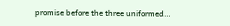promise before the three uniformed…